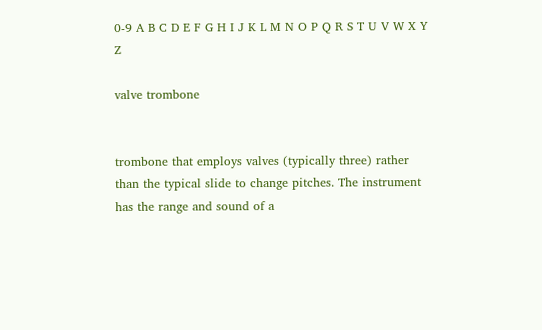0-9 A B C D E F G H I J K L M N O P Q R S T U V W X Y Z

valve trombone


trombone that employs valves (typically three) rather than the typical slide to change pitches. The instrument has the range and sound of a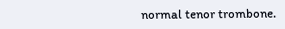normal tenor trombone.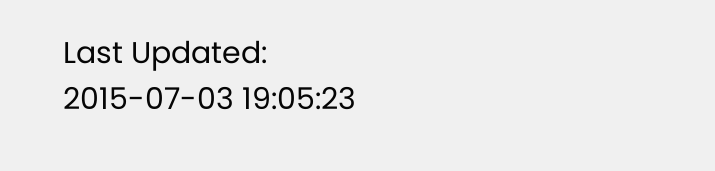Last Updated: 2015-07-03 19:05:23